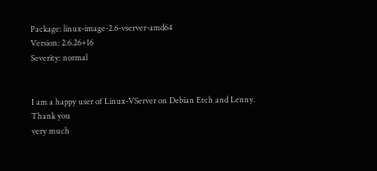Package: linux-image-2.6-vserver-amd64
Version: 2.6.26+16
Severity: normal


I am a happy user of Linux-VServer on Debian Etch and Lenny. Thank you
very much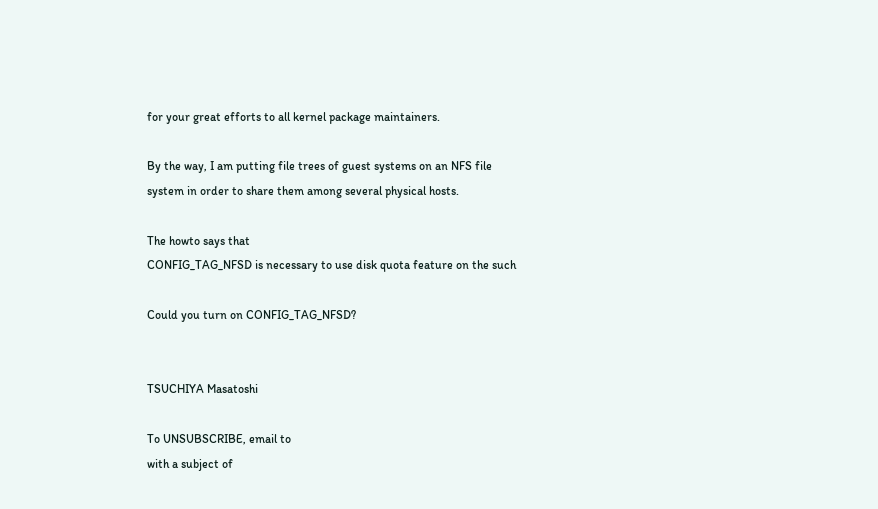for your great efforts to all kernel package maintainers.

By the way, I am putting file trees of guest systems on an NFS file
system in order to share them among several physical hosts.

The howto says that
CONFIG_TAG_NFSD is necessary to use disk quota feature on the such

Could you turn on CONFIG_TAG_NFSD?


TSUCHIYA Masatoshi

To UNSUBSCRIBE, email to
with a subject of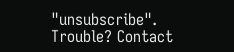"unsubscribe". Trouble? Contact